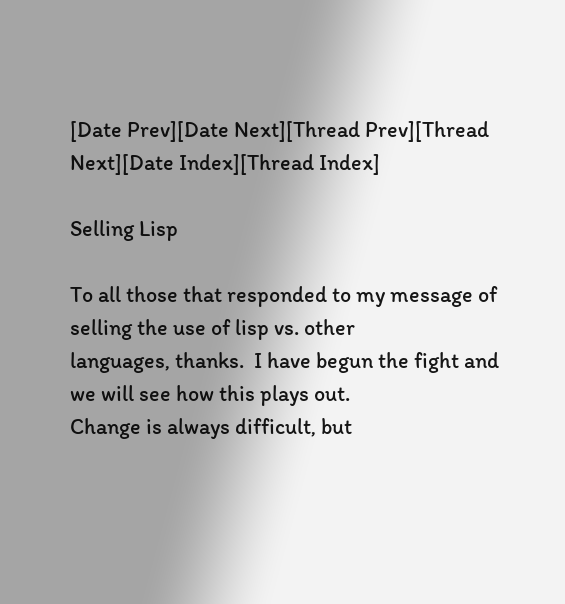[Date Prev][Date Next][Thread Prev][Thread Next][Date Index][Thread Index]

Selling Lisp

To all those that responded to my message of selling the use of lisp vs. other
languages, thanks.  I have begun the fight and we will see how this plays out.
Change is always difficult, but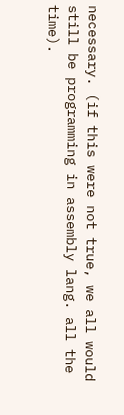necessary. (if this were not true, we all would
still be programming in assembly lang. all the time).